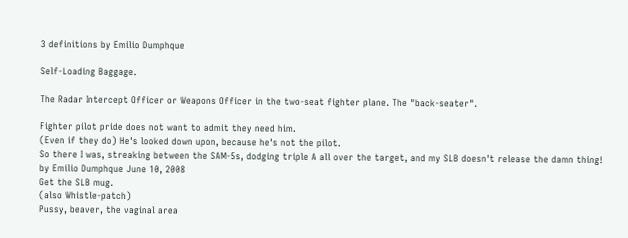3 definitions by Emilio Dumphque

Self-Loading Baggage.

The Radar Intercept Officer or Weapons Officer in the two-seat fighter plane. The "back-seater".

Fighter pilot pride does not want to admit they need him.
(Even if they do) He's looked down upon, because he's not the pilot.
So there I was, streaking between the SAM-5s, dodging triple A all over the target, and my SLB doesn't release the damn thing!
by Emilio Dumphque June 10, 2008
Get the SLB mug.
(also Whistle-patch)
Pussy, beaver, the vaginal area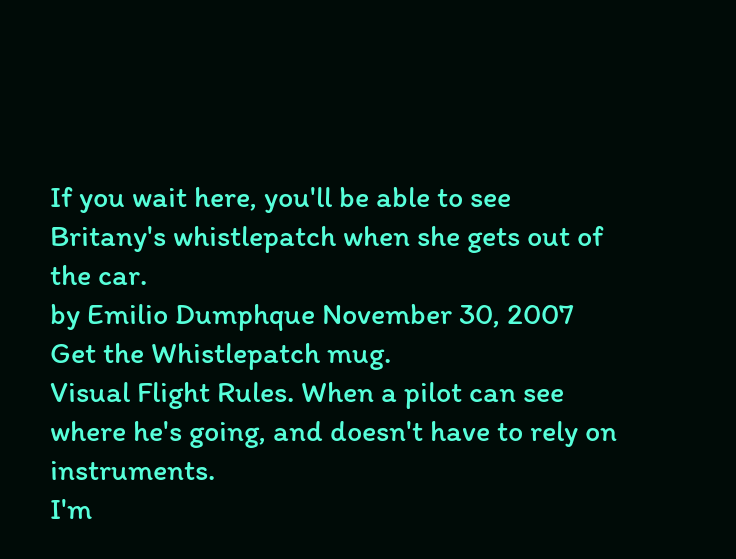If you wait here, you'll be able to see Britany's whistlepatch when she gets out of the car.
by Emilio Dumphque November 30, 2007
Get the Whistlepatch mug.
Visual Flight Rules. When a pilot can see where he's going, and doesn't have to rely on instruments.
I'm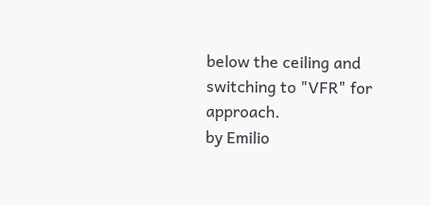below the ceiling and switching to "VFR" for approach.
by Emilio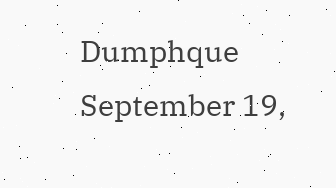Dumphque September 19,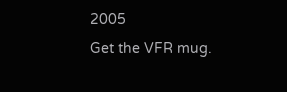2005
Get the VFR mug.